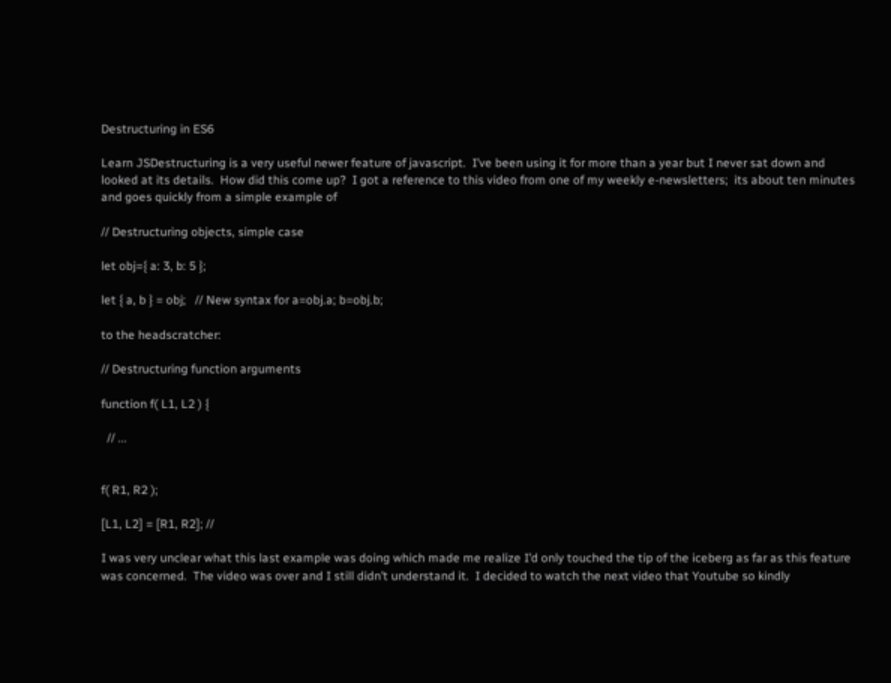Destructuring in ES6

Learn JSDestructuring is a very useful newer feature of javascript.  I’ve been using it for more than a year but I never sat down and looked at its details.  How did this come up?  I got a reference to this video from one of my weekly e-newsletters;  its about ten minutes and goes quickly from a simple example of

// Destructuring objects, simple case

let obj={ a: 3, b: 5 };

let { a, b } = obj;   // New syntax for a=obj.a; b=obj.b;

to the headscratcher:

// Destructuring function arguments

function f( L1, L2 ) {

  // ...


f( R1, R2 );

[L1, L2] = [R1, R2]; //

I was very unclear what this last example was doing which made me realize I’d only touched the tip of the iceberg as far as this feature was concerned.  The video was over and I still didn’t understand it.  I decided to watch the next video that Youtube so kindly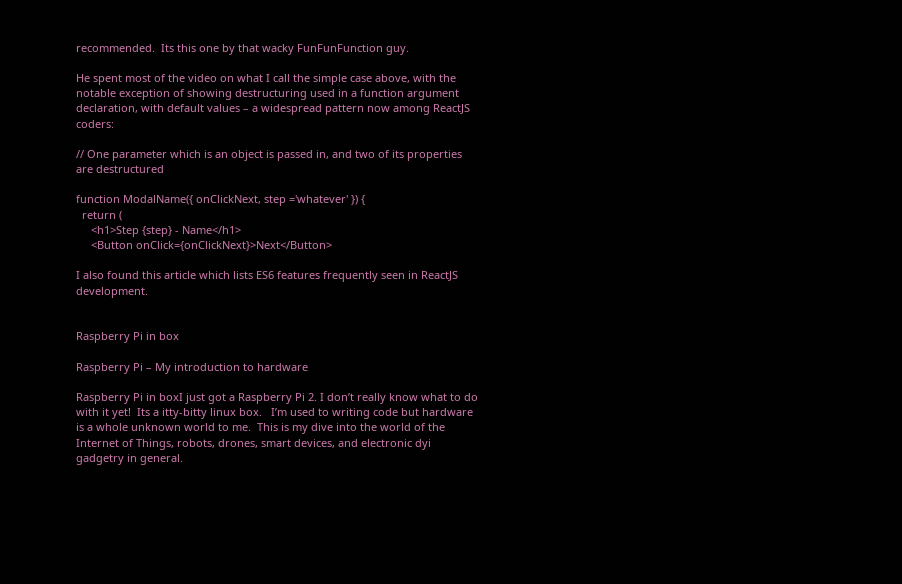recommended.  Its this one by that wacky FunFunFunction guy.

He spent most of the video on what I call the simple case above, with the notable exception of showing destructuring used in a function argument declaration, with default values – a widespread pattern now among ReactJS coders:

// One parameter which is an object is passed in, and two of its properties are destructured

function ModalName({ onClickNext, step ='whatever' }) {
  return (
     <h1>Step {step} - Name</h1>
     <Button onClick={onClickNext}>Next</Button>

I also found this article which lists ES6 features frequently seen in ReactJS development.


Raspberry Pi in box

Raspberry Pi – My introduction to hardware

Raspberry Pi in boxI just got a Raspberry Pi 2. I don’t really know what to do with it yet!  Its a itty-bitty linux box.   I’m used to writing code but hardware is a whole unknown world to me.  This is my dive into the world of the Internet of Things, robots, drones, smart devices, and electronic dyi gadgetry in general.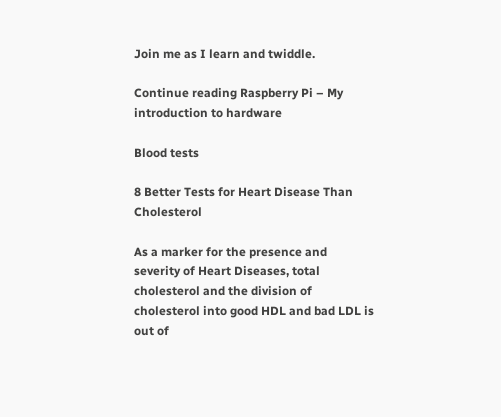Join me as I learn and twiddle.

Continue reading Raspberry Pi – My introduction to hardware

Blood tests

8 Better Tests for Heart Disease Than Cholesterol

As a marker for the presence and severity of Heart Diseases, total cholesterol and the division of cholesterol into good HDL and bad LDL is out of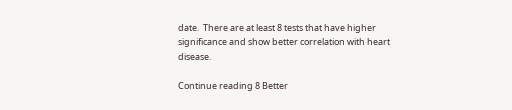date.  There are at least 8 tests that have higher significance and show better correlation with heart disease.

Continue reading 8 Better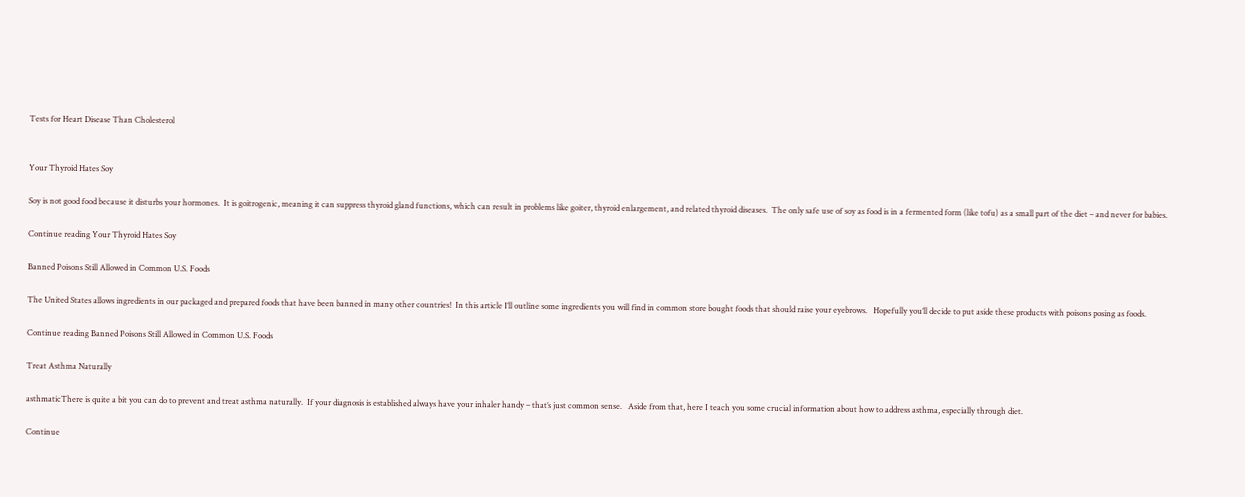Tests for Heart Disease Than Cholesterol


Your Thyroid Hates Soy

Soy is not good food because it disturbs your hormones.  It is goitrogenic, meaning it can suppress thyroid gland functions, which can result in problems like goiter, thyroid enlargement, and related thyroid diseases.  The only safe use of soy as food is in a fermented form (like tofu) as a small part of the diet – and never for babies.

Continue reading Your Thyroid Hates Soy

Banned Poisons Still Allowed in Common U.S. Foods

The United States allows ingredients in our packaged and prepared foods that have been banned in many other countries!  In this article I’ll outline some ingredients you will find in common store bought foods that should raise your eyebrows.   Hopefully you’ll decide to put aside these products with poisons posing as foods.

Continue reading Banned Poisons Still Allowed in Common U.S. Foods

Treat Asthma Naturally

asthmaticThere is quite a bit you can do to prevent and treat asthma naturally.  If your diagnosis is established always have your inhaler handy – that’s just common sense.   Aside from that, here I teach you some crucial information about how to address asthma, especially through diet.

Continue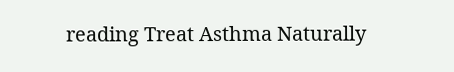reading Treat Asthma Naturally